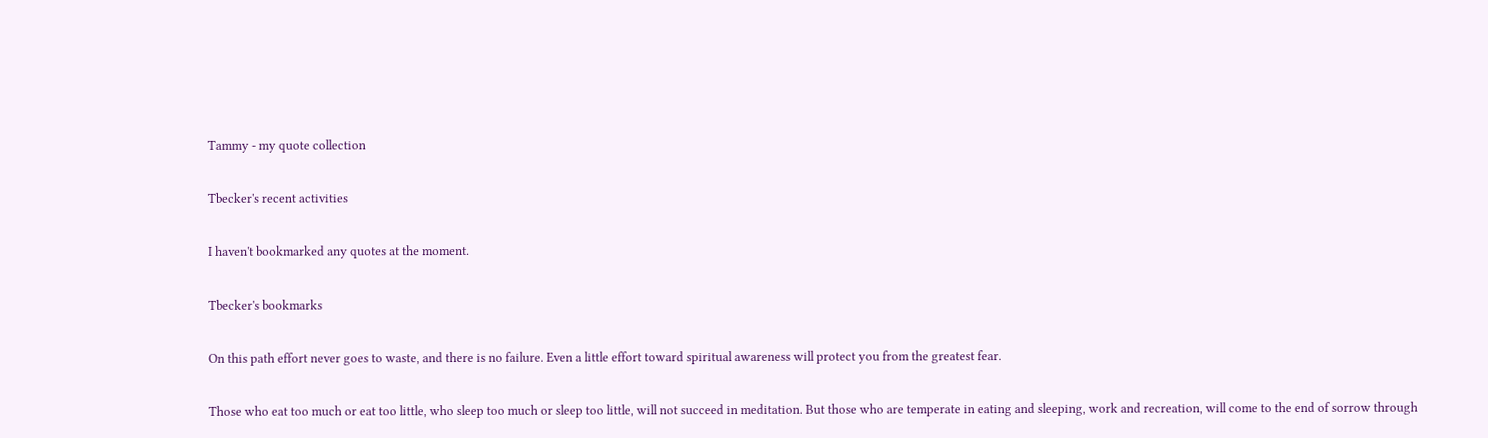Tammy - my quote collection

Tbecker's recent activities

I haven't bookmarked any quotes at the moment.

Tbecker's bookmarks

On this path effort never goes to waste, and there is no failure. Even a little effort toward spiritual awareness will protect you from the greatest fear.

Those who eat too much or eat too little, who sleep too much or sleep too little, will not succeed in meditation. But those who are temperate in eating and sleeping, work and recreation, will come to the end of sorrow through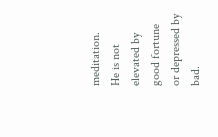meditation.
He is not elevated by good fortune or depressed by bad.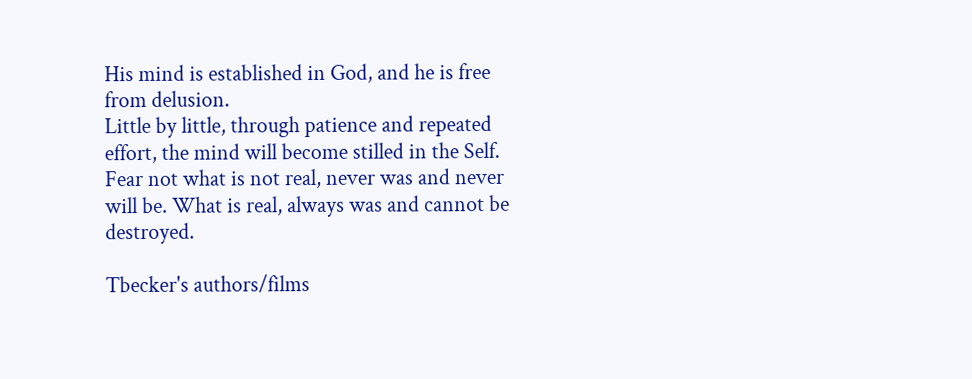His mind is established in God, and he is free from delusion.
Little by little, through patience and repeated effort, the mind will become stilled in the Self.
Fear not what is not real, never was and never will be. What is real, always was and cannot be destroyed.

Tbecker's authors/films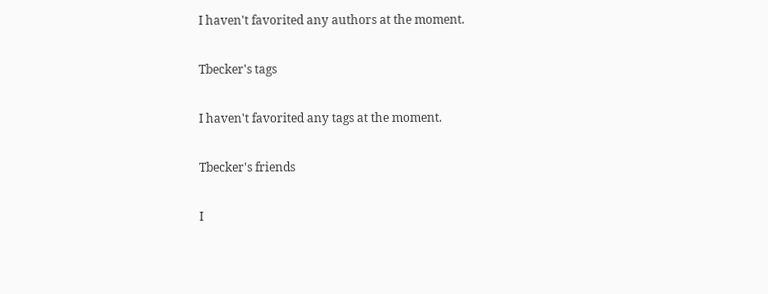I haven't favorited any authors at the moment.

Tbecker's tags

I haven't favorited any tags at the moment.

Tbecker's friends

I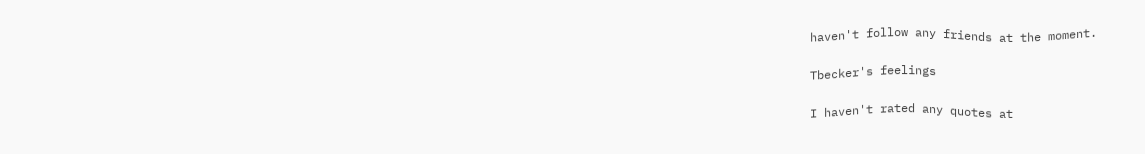haven't follow any friends at the moment.

Tbecker's feelings

I haven't rated any quotes at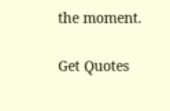the moment.

Get Quotes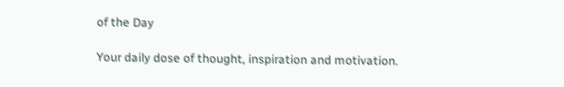of the Day

Your daily dose of thought, inspiration and motivation.